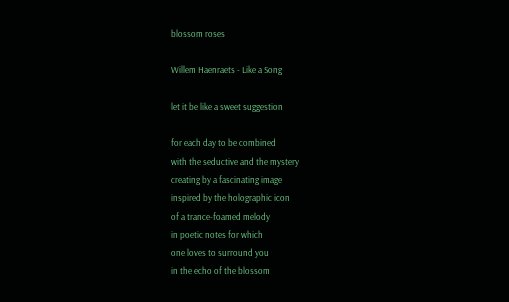blossom roses

Willem Haenraets - Like a Song

let it be like a sweet suggestion

for each day to be combined
with the seductive and the mystery
creating by a fascinating image
inspired by the holographic icon
of a trance-foamed melody
in poetic notes for which
one loves to surround you
in the echo of the blossom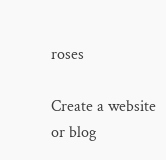roses

Create a website or blog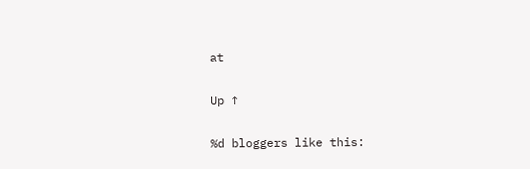at

Up ↑

%d bloggers like this: